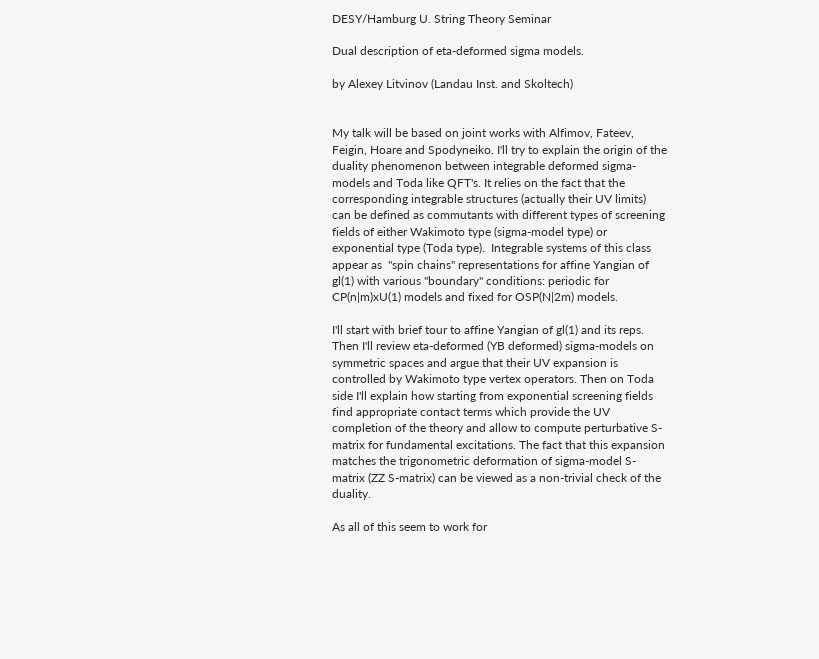DESY/Hamburg U. String Theory Seminar

Dual description of eta-deformed sigma models.

by Alexey Litvinov (Landau Inst. and Skoltech)


My talk will be based on joint works with Alfimov, Fateev, Feigin, Hoare and Spodyneiko. I'll try to explain the origin of the duality phenomenon between integrable deformed sigma-models and Toda like QFT's. It relies on the fact that the corresponding integrable structures (actually their UV limits) can be defined as commutants with different types of screening fields of either Wakimoto type (sigma-model type) or exponential type (Toda type).  Integrable systems of this class appear as  "spin chains" representations for affine Yangian of gl(1) with various "boundary" conditions: periodic for CP(n|m)xU(1) models and fixed for OSP(N|2m) models.

I'll start with brief tour to affine Yangian of gl(1) and its reps. Then I'll review eta-deformed (YB deformed) sigma-models on symmetric spaces and argue that their UV expansion is controlled by Wakimoto type vertex operators. Then on Toda side I'll explain how starting from exponential screening fields find appropriate contact terms which provide the UV completion of the theory and allow to compute perturbative S-matrix for fundamental excitations. The fact that this expansion matches the trigonometric deformation of sigma-model S-matrix (ZZ S-matrix) can be viewed as a non-trivial check of the duality.

As all of this seem to work for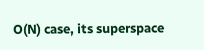O(N) case, its superspace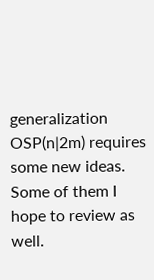generalization OSP(n|2m) requires some new ideas. Some of them I hope to review as well.